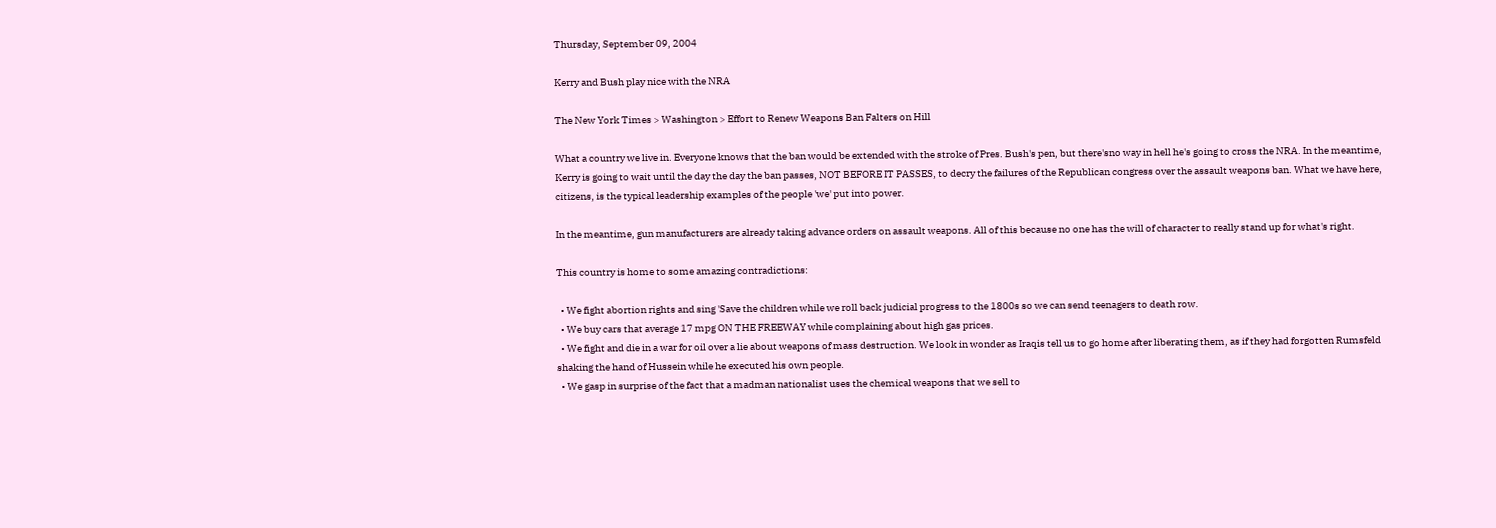Thursday, September 09, 2004

Kerry and Bush play nice with the NRA

The New York Times > Washington > Effort to Renew Weapons Ban Falters on Hill

What a country we live in. Everyone knows that the ban would be extended with the stroke of Pres. Bush's pen, but there'sno way in hell he's going to cross the NRA. In the meantime, Kerry is going to wait until the day the day the ban passes, NOT BEFORE IT PASSES, to decry the failures of the Republican congress over the assault weapons ban. What we have here, citizens, is the typical leadership examples of the people 'we' put into power.

In the meantime, gun manufacturers are already taking advance orders on assault weapons. All of this because no one has the will of character to really stand up for what's right.

This country is home to some amazing contradictions:

  • We fight abortion rights and sing 'Save the children while we roll back judicial progress to the 1800s so we can send teenagers to death row.
  • We buy cars that average 17 mpg ON THE FREEWAY while complaining about high gas prices.
  • We fight and die in a war for oil over a lie about weapons of mass destruction. We look in wonder as Iraqis tell us to go home after liberating them, as if they had forgotten Rumsfeld shaking the hand of Hussein while he executed his own people.
  • We gasp in surprise of the fact that a madman nationalist uses the chemical weapons that we sell to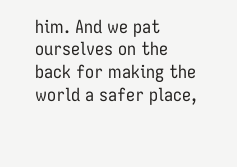him. And we pat ourselves on the back for making the world a safer place,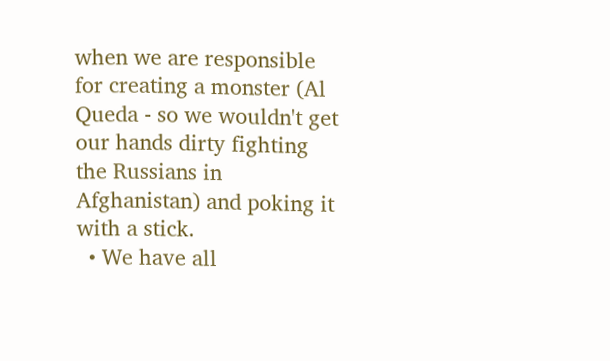when we are responsible for creating a monster (Al Queda - so we wouldn't get our hands dirty fighting the Russians in Afghanistan) and poking it with a stick.
  • We have all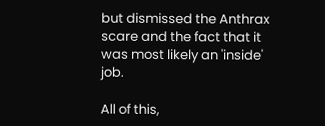but dismissed the Anthrax scare and the fact that it was most likely an 'inside' job.

All of this,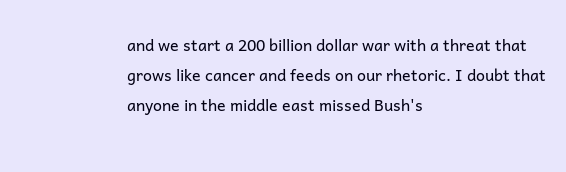and we start a 200 billion dollar war with a threat that grows like cancer and feeds on our rhetoric. I doubt that anyone in the middle east missed Bush's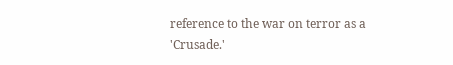reference to the war on terror as a 'Crusade.'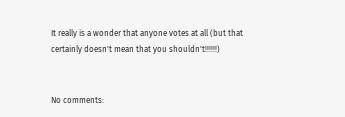It really is a wonder that anyone votes at all (but that certainly doesn't mean that you shouldn't!!!!!!)


No comments: